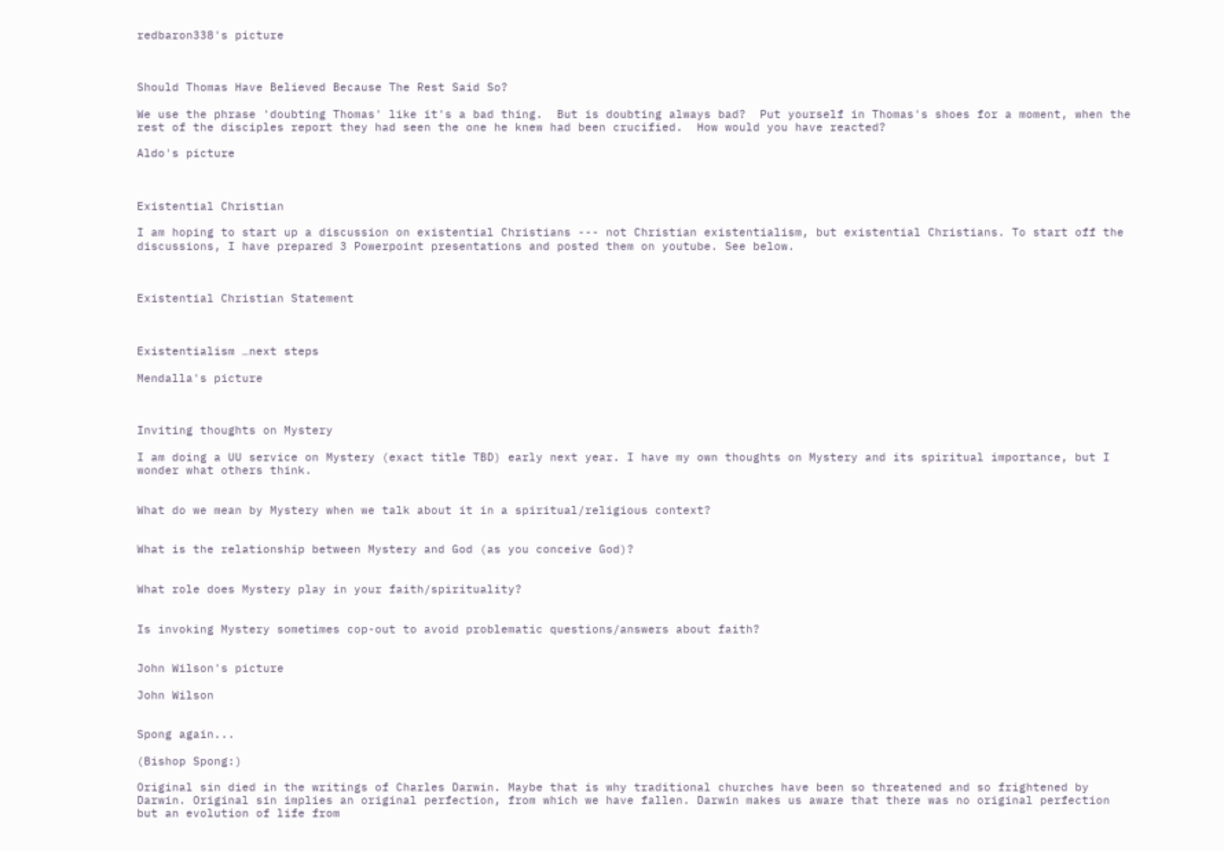redbaron338's picture



Should Thomas Have Believed Because The Rest Said So?

We use the phrase 'doubting Thomas' like it's a bad thing.  But is doubting always bad?  Put yourself in Thomas's shoes for a moment, when the rest of the disciples report they had seen the one he knew had been crucified.  How would you have reacted?

Aldo's picture



Existential Christian

I am hoping to start up a discussion on existential Christians --- not Christian existentialism, but existential Christians. To start off the discussions, I have prepared 3 Powerpoint presentations and posted them on youtube. See below.



Existential Christian Statement



Existentialism …next steps

Mendalla's picture



Inviting thoughts on Mystery

I am doing a UU service on Mystery (exact title TBD) early next year. I have my own thoughts on Mystery and its spiritual importance, but I wonder what others think.


What do we mean by Mystery when we talk about it in a spiritual/religious context?


What is the relationship between Mystery and God (as you conceive God)?


What role does Mystery play in your faith/spirituality?


Is invoking Mystery sometimes cop-out to avoid problematic questions/answers about faith?


John Wilson's picture

John Wilson


Spong again...

(Bishop Spong:)

Original sin died in the writings of Charles Darwin. Maybe that is why traditional churches have been so threatened and so frightened by Darwin. Original sin implies an original perfection, from which we have fallen. Darwin makes us aware that there was no original perfection but an evolution of life from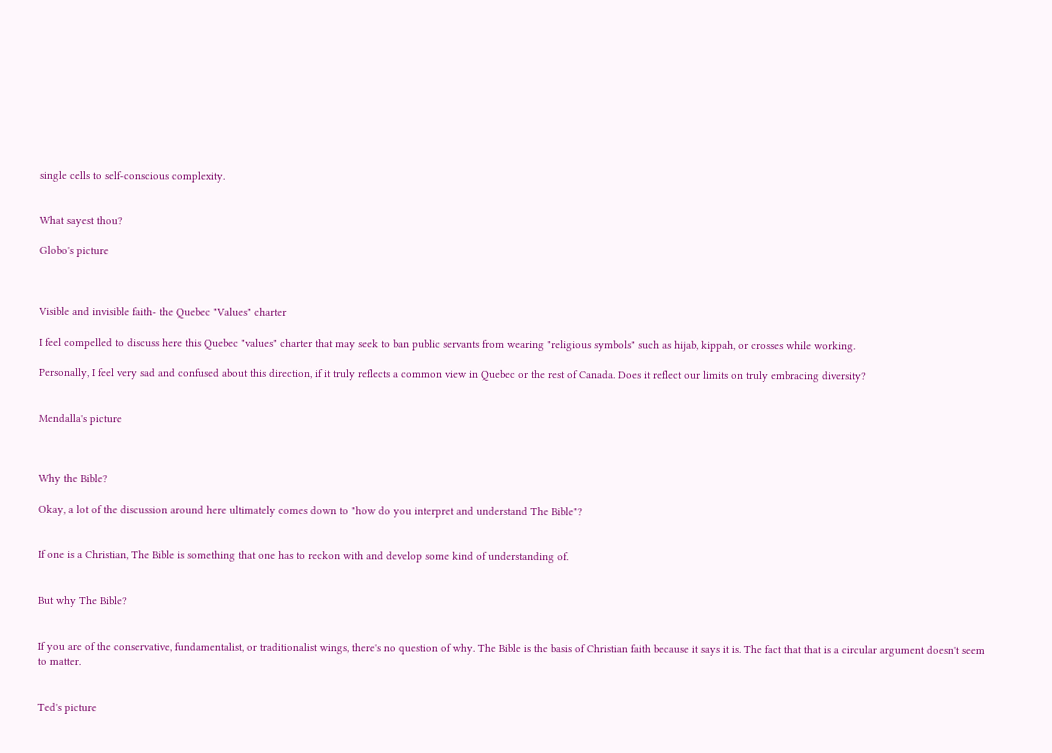single cells to self-conscious complexity.


What sayest thou?

Globo's picture



Visible and invisible faith- the Quebec "Values" charter

I feel compelled to discuss here this Quebec "values" charter that may seek to ban public servants from wearing "religious symbols" such as hijab, kippah, or crosses while working.

Personally, I feel very sad and confused about this direction, if it truly reflects a common view in Quebec or the rest of Canada. Does it reflect our limits on truly embracing diversity?


Mendalla's picture



Why the Bible?

Okay, a lot of the discussion around here ultimately comes down to "how do you interpret and understand The Bible"?


If one is a Christian, The Bible is something that one has to reckon with and develop some kind of understanding of.


But why The Bible?


If you are of the conservative, fundamentalist, or traditionalist wings, there's no question of why. The Bible is the basis of Christian faith because it says it is. The fact that that is a circular argument doesn't seem to matter.


Ted's picture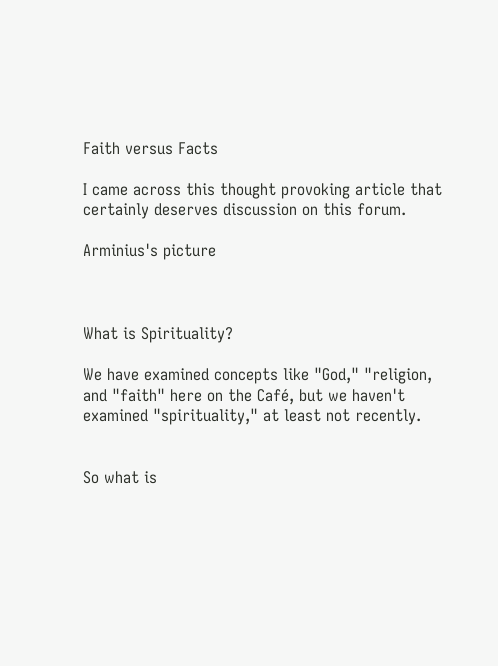Faith versus Facts

I came across this thought provoking article that certainly deserves discussion on this forum.

Arminius's picture



What is Spirituality?

We have examined concepts like "God," "religion, and "faith" here on the Café, but we haven't examined "spirituality," at least not recently.


So what is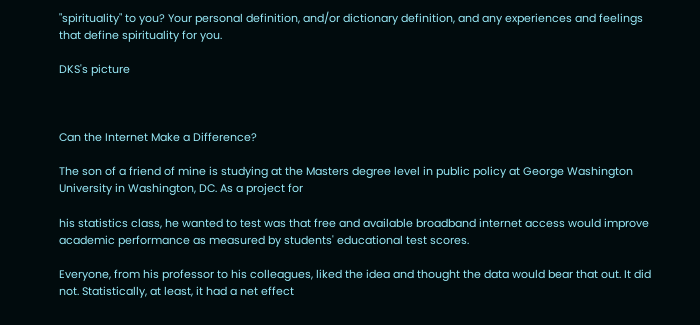"spirituality" to you? Your personal definition, and/or dictionary definition, and any experiences and feelings that define spirituality for you.

DKS's picture



Can the Internet Make a Difference?

The son of a friend of mine is studying at the Masters degree level in public policy at George Washington University in Washington, DC. As a project for

his statistics class, he wanted to test was that free and available broadband internet access would improve academic performance as measured by students' educational test scores.

Everyone, from his professor to his colleagues, liked the idea and thought the data would bear that out. It did not. Statistically, at least, it had a net effect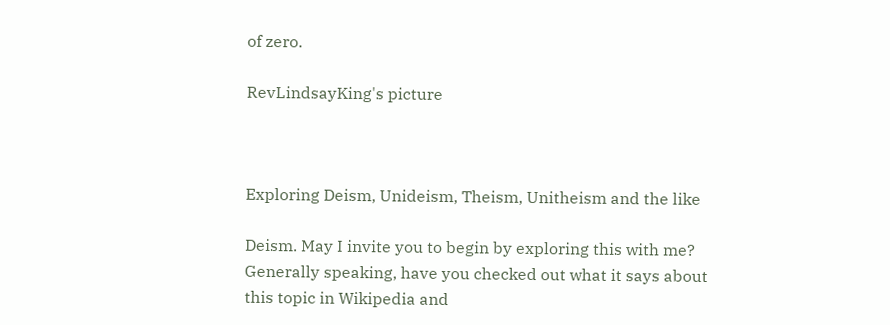of zero.

RevLindsayKing's picture



Exploring Deism, Unideism, Theism, Unitheism and the like

Deism. May I invite you to begin by exploring this with me? Generally speaking, have you checked out what it says about this topic in Wikipedia and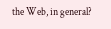the Web, in general?